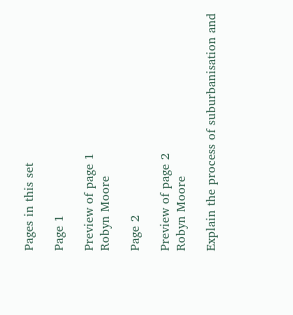Pages in this set

Page 1

Preview of page 1
Robyn Moore

Page 2

Preview of page 2
Robyn Moore

Explain the process of suburbanisation and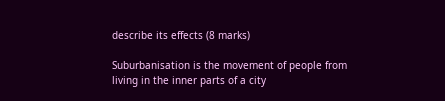describe its effects (8 marks)

Suburbanisation is the movement of people from living in the inner parts of a city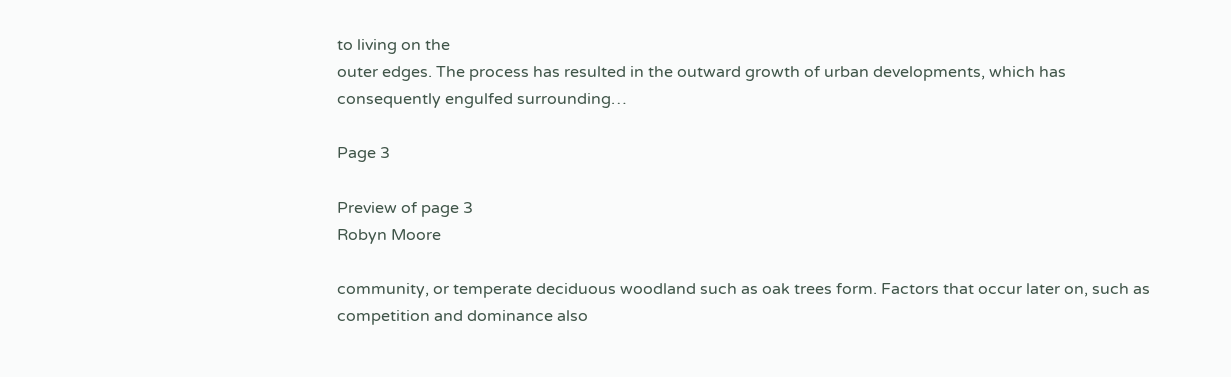to living on the
outer edges. The process has resulted in the outward growth of urban developments, which has
consequently engulfed surrounding…

Page 3

Preview of page 3
Robyn Moore

community, or temperate deciduous woodland such as oak trees form. Factors that occur later on, such as
competition and dominance also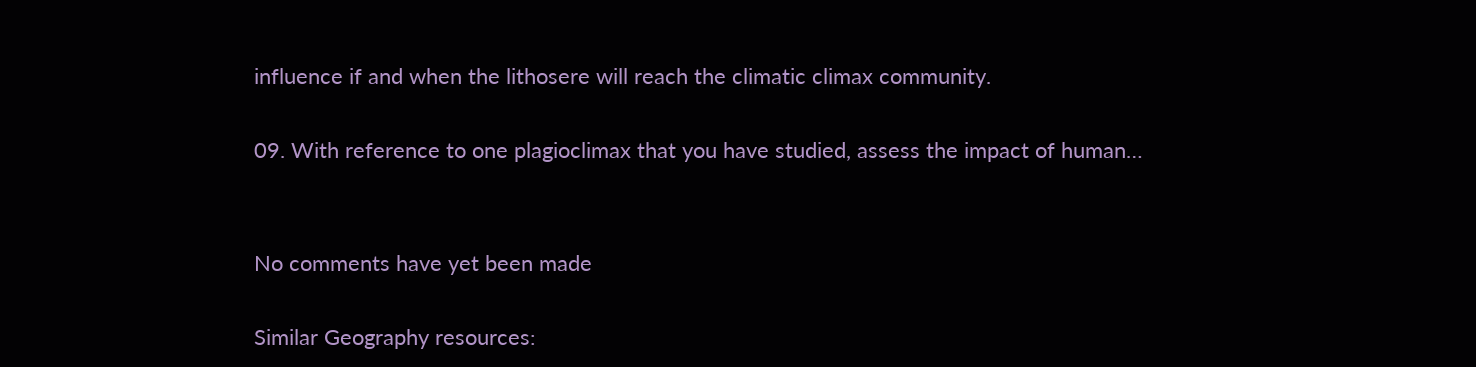influence if and when the lithosere will reach the climatic climax community.

09. With reference to one plagioclimax that you have studied, assess the impact of human…


No comments have yet been made

Similar Geography resources: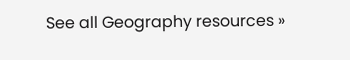See all Geography resources »